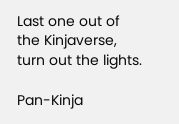Last one out of the Kinjaverse, turn out the lights.

Pan-Kinja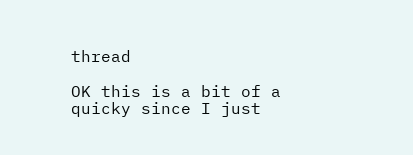thread

OK this is a bit of a quicky since I just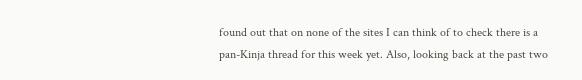found out that on none of the sites I can think of to check there is a pan-Kinja thread for this week yet. Also, looking back at the past two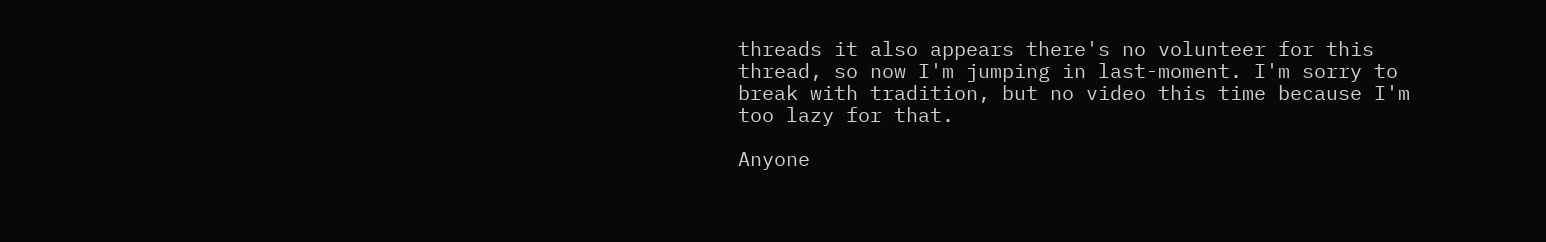threads it also appears there's no volunteer for this thread, so now I'm jumping in last-moment. I'm sorry to break with tradition, but no video this time because I'm too lazy for that.

Anyone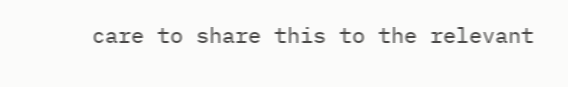care to share this to the relevant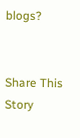blogs?


Share This Story